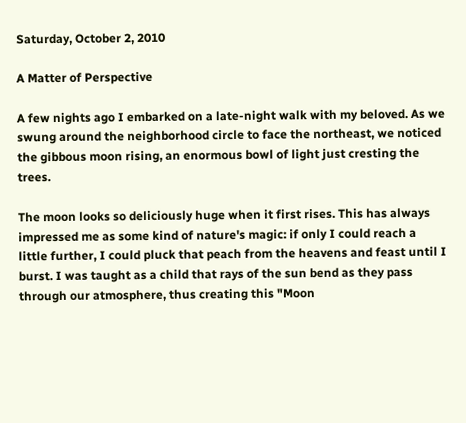Saturday, October 2, 2010

A Matter of Perspective

A few nights ago I embarked on a late-night walk with my beloved. As we swung around the neighborhood circle to face the northeast, we noticed the gibbous moon rising, an enormous bowl of light just cresting the trees.

The moon looks so deliciously huge when it first rises. This has always impressed me as some kind of nature's magic: if only I could reach a little further, I could pluck that peach from the heavens and feast until I burst. I was taught as a child that rays of the sun bend as they pass through our atmosphere, thus creating this "Moon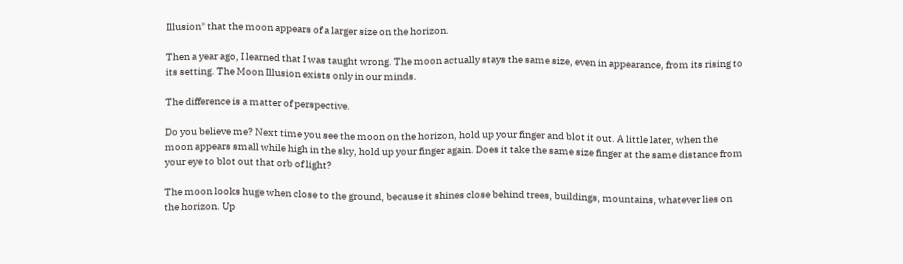Illusion" that the moon appears of a larger size on the horizon.

Then a year ago, I learned that I was taught wrong. The moon actually stays the same size, even in appearance, from its rising to its setting. The Moon Illusion exists only in our minds.

The difference is a matter of perspective.

Do you believe me? Next time you see the moon on the horizon, hold up your finger and blot it out. A little later, when the moon appears small while high in the sky, hold up your finger again. Does it take the same size finger at the same distance from your eye to blot out that orb of light?

The moon looks huge when close to the ground, because it shines close behind trees, buildings, mountains, whatever lies on the horizon. Up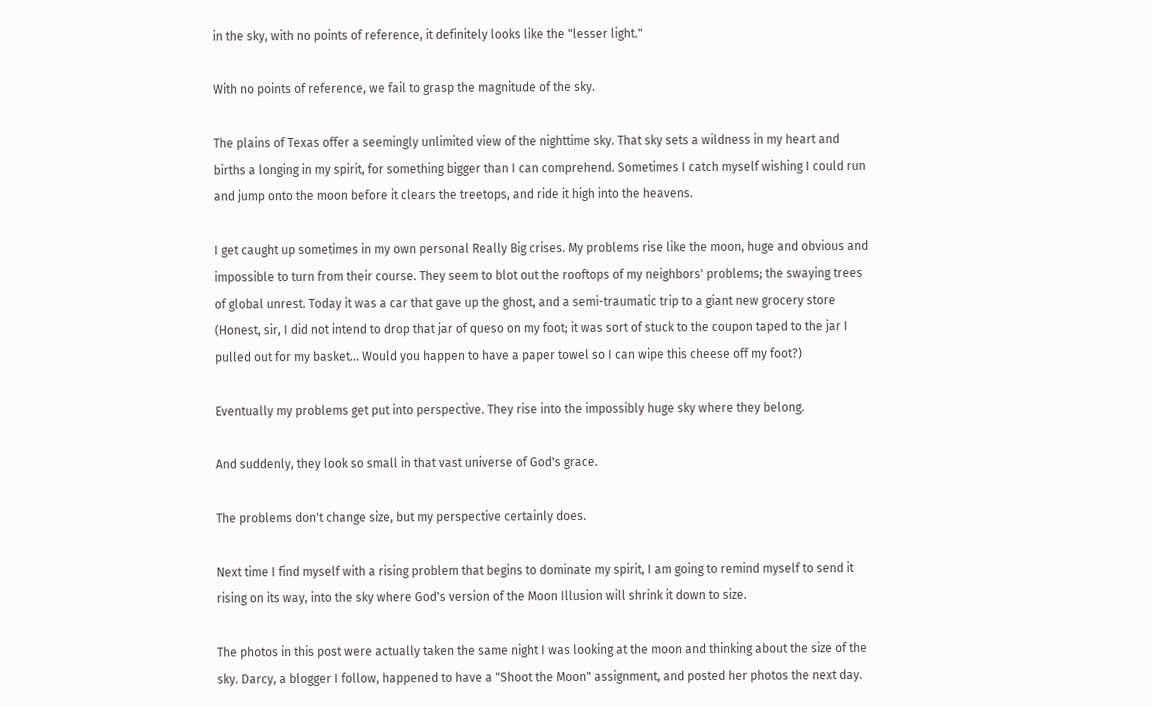in the sky, with no points of reference, it definitely looks like the "lesser light."

With no points of reference, we fail to grasp the magnitude of the sky.

The plains of Texas offer a seemingly unlimited view of the nighttime sky. That sky sets a wildness in my heart and births a longing in my spirit, for something bigger than I can comprehend. Sometimes I catch myself wishing I could run and jump onto the moon before it clears the treetops, and ride it high into the heavens.

I get caught up sometimes in my own personal Really Big crises. My problems rise like the moon, huge and obvious and impossible to turn from their course. They seem to blot out the rooftops of my neighbors' problems; the swaying trees of global unrest. Today it was a car that gave up the ghost, and a semi-traumatic trip to a giant new grocery store (Honest, sir, I did not intend to drop that jar of queso on my foot; it was sort of stuck to the coupon taped to the jar I pulled out for my basket... Would you happen to have a paper towel so I can wipe this cheese off my foot?)

Eventually my problems get put into perspective. They rise into the impossibly huge sky where they belong.

And suddenly, they look so small in that vast universe of God's grace.

The problems don't change size, but my perspective certainly does.

Next time I find myself with a rising problem that begins to dominate my spirit, I am going to remind myself to send it rising on its way, into the sky where God's version of the Moon Illusion will shrink it down to size.

The photos in this post were actually taken the same night I was looking at the moon and thinking about the size of the sky. Darcy, a blogger I follow, happened to have a "Shoot the Moon" assignment, and posted her photos the next day.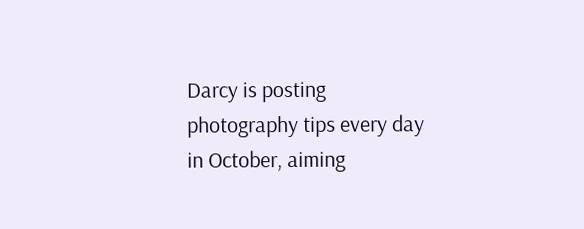Darcy is posting photography tips every day in October, aiming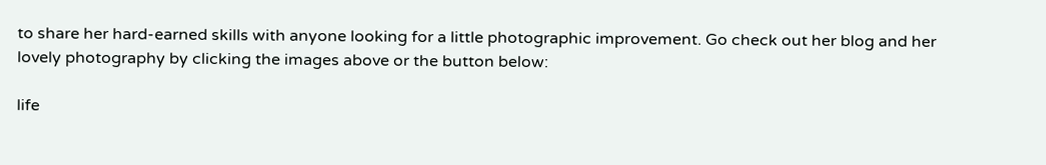to share her hard-earned skills with anyone looking for a little photographic improvement. Go check out her blog and her lovely photography by clicking the images above or the button below:

life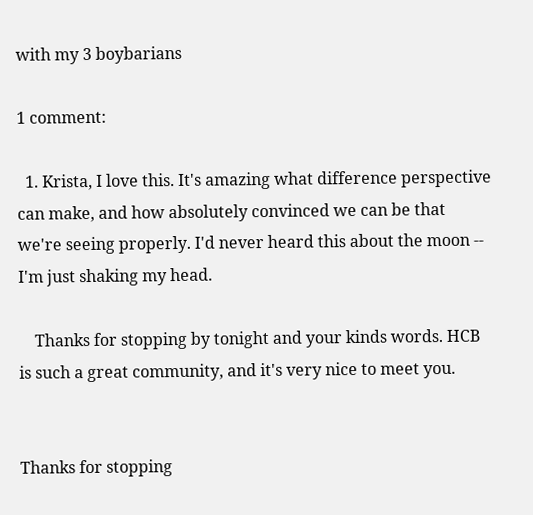with my 3 boybarians

1 comment:

  1. Krista, I love this. It's amazing what difference perspective can make, and how absolutely convinced we can be that we're seeing properly. I'd never heard this about the moon -- I'm just shaking my head.

    Thanks for stopping by tonight and your kinds words. HCB is such a great community, and it's very nice to meet you.


Thanks for stopping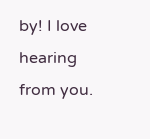by! I love hearing from you.